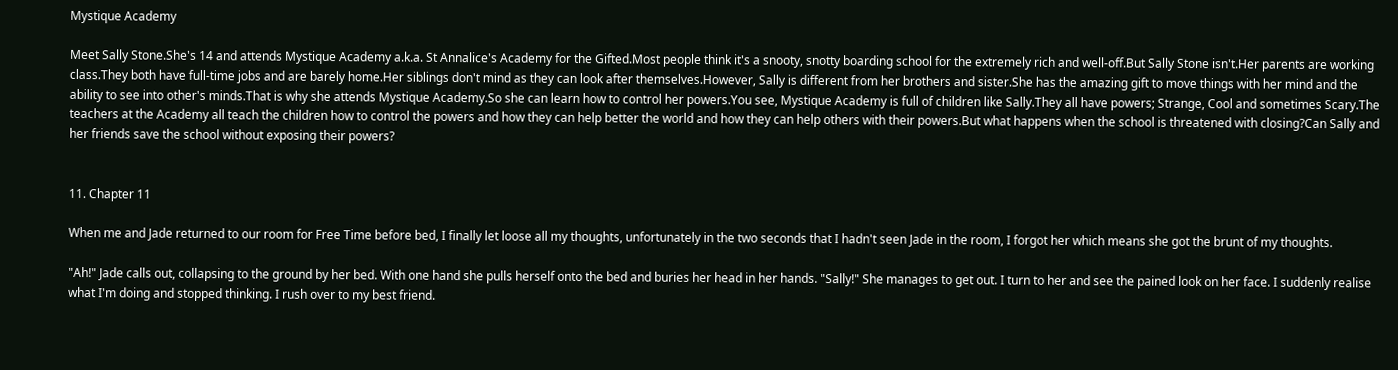Mystique Academy

Meet Sally Stone.She's 14 and attends Mystique Academy a.k.a. St Annalice's Academy for the Gifted.Most people think it's a snooty, snotty boarding school for the extremely rich and well-off.But Sally Stone isn't.Her parents are working class.They both have full-time jobs and are barely home.Her siblings don't mind as they can look after themselves.However, Sally is different from her brothers and sister.She has the amazing gift to move things with her mind and the ability to see into other's minds.That is why she attends Mystique Academy.So she can learn how to control her powers.You see, Mystique Academy is full of children like Sally.They all have powers; Strange, Cool and sometimes Scary.The teachers at the Academy all teach the children how to control the powers and how they can help better the world and how they can help others with their powers.But what happens when the school is threatened with closing?Can Sally and her friends save the school without exposing their powers?


11. Chapter 11

When me and Jade returned to our room for Free Time before bed, I finally let loose all my thoughts, unfortunately in the two seconds that I hadn't seen Jade in the room, I forgot her which means she got the brunt of my thoughts.

"Ah!" Jade calls out, collapsing to the ground by her bed. With one hand she pulls herself onto the bed and buries her head in her hands. "Sally!" She manages to get out. I turn to her and see the pained look on her face. I suddenly realise what I'm doing and stopped thinking. I rush over to my best friend.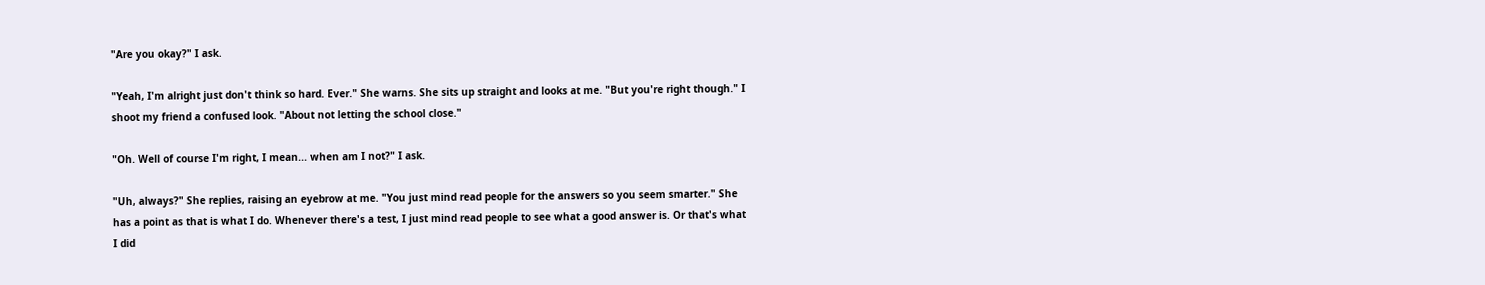"Are you okay?" I ask.

"Yeah, I'm alright just don't think so hard. Ever." She warns. She sits up straight and looks at me. "But you're right though." I shoot my friend a confused look. "About not letting the school close."

"Oh. Well of course I'm right, I mean... when am I not?" I ask.

"Uh, always?" She replies, raising an eyebrow at me. "You just mind read people for the answers so you seem smarter." She has a point as that is what I do. Whenever there's a test, I just mind read people to see what a good answer is. Or that's what I did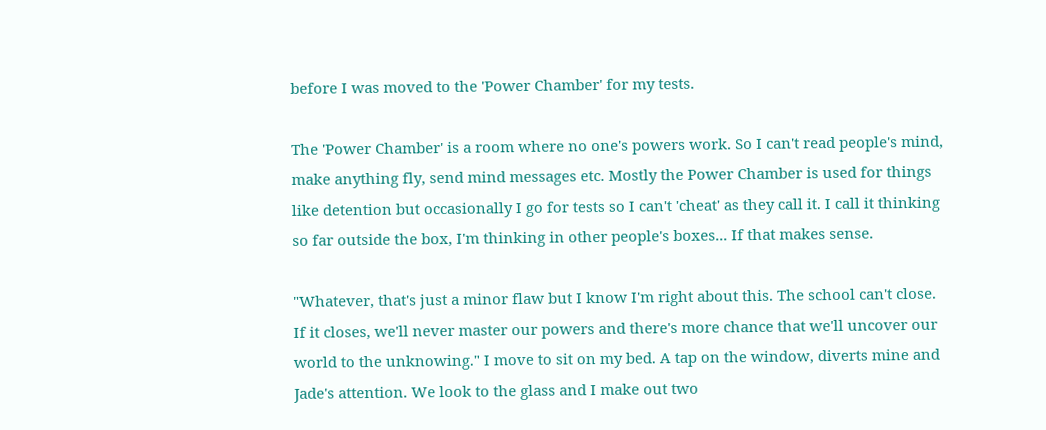before I was moved to the 'Power Chamber' for my tests.

The 'Power Chamber' is a room where no one's powers work. So I can't read people's mind, make anything fly, send mind messages etc. Mostly the Power Chamber is used for things like detention but occasionally I go for tests so I can't 'cheat' as they call it. I call it thinking so far outside the box, I'm thinking in other people's boxes... If that makes sense.

"Whatever, that's just a minor flaw but I know I'm right about this. The school can't close. If it closes, we'll never master our powers and there's more chance that we'll uncover our world to the unknowing." I move to sit on my bed. A tap on the window, diverts mine and Jade's attention. We look to the glass and I make out two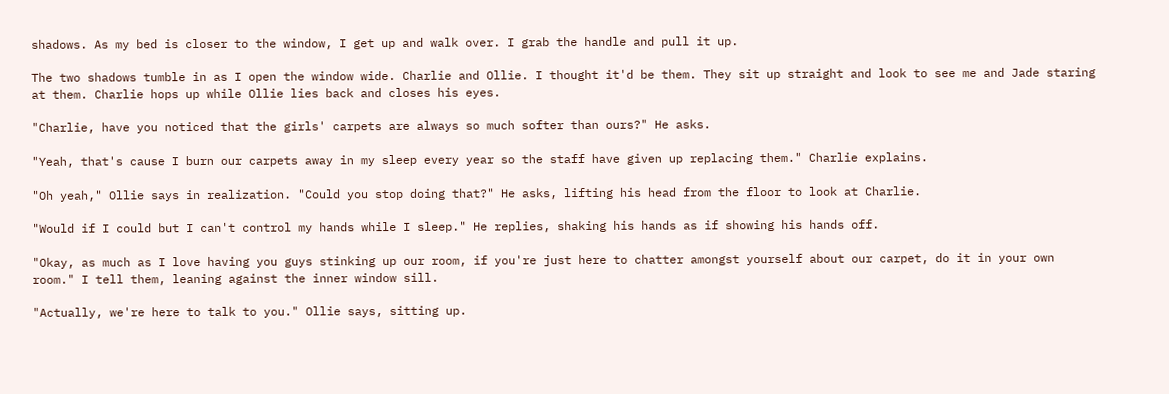shadows. As my bed is closer to the window, I get up and walk over. I grab the handle and pull it up.

The two shadows tumble in as I open the window wide. Charlie and Ollie. I thought it'd be them. They sit up straight and look to see me and Jade staring at them. Charlie hops up while Ollie lies back and closes his eyes.

"Charlie, have you noticed that the girls' carpets are always so much softer than ours?" He asks.

"Yeah, that's cause I burn our carpets away in my sleep every year so the staff have given up replacing them." Charlie explains.

"Oh yeah," Ollie says in realization. "Could you stop doing that?" He asks, lifting his head from the floor to look at Charlie.

"Would if I could but I can't control my hands while I sleep." He replies, shaking his hands as if showing his hands off.

"Okay, as much as I love having you guys stinking up our room, if you're just here to chatter amongst yourself about our carpet, do it in your own room." I tell them, leaning against the inner window sill.

"Actually, we're here to talk to you." Ollie says, sitting up.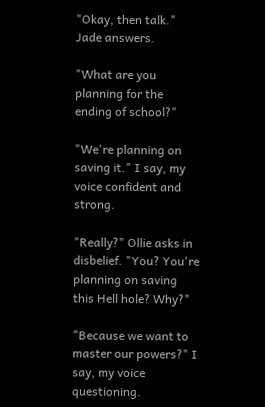"Okay, then talk." Jade answers.

"What are you planning for the ending of school?"

"We're planning on saving it." I say, my voice confident and strong.

"Really?" Ollie asks in disbelief. "You? You're planning on saving this Hell hole? Why?"

"Because we want to master our powers?" I say, my voice questioning.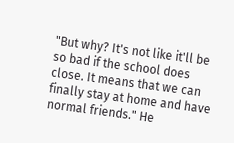"But why? It's not like it'll be so bad if the school does close. It means that we can finally stay at home and have normal friends." He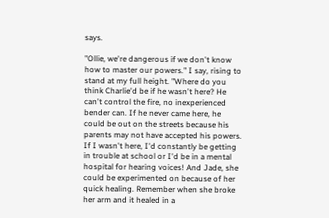says.

"Ollie, we're dangerous if we don't know how to master our powers." I say, rising to stand at my full height. "Where do you think Charlie'd be if he wasn't here? He can't control the fire, no inexperienced bender can. If he never came here, he could be out on the streets because his parents may not have accepted his powers. If I wasn't here, I'd constantly be getting in trouble at school or I'd be in a mental hospital for hearing voices! And Jade, she could be experimented on because of her quick healing. Remember when she broke her arm and it healed in a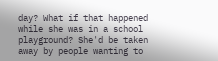day? What if that happened while she was in a school playground? She'd be taken away by people wanting to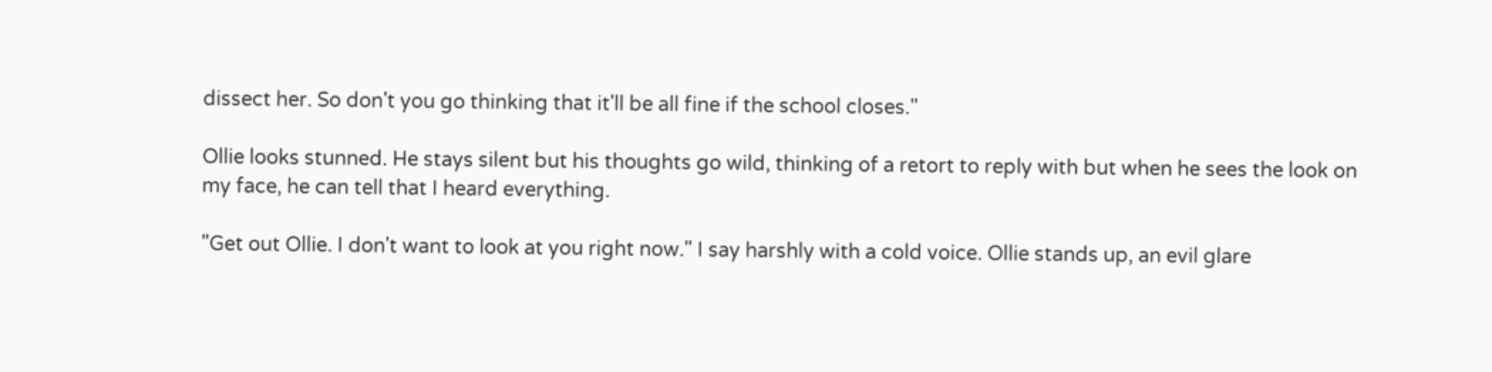dissect her. So don't you go thinking that it'll be all fine if the school closes."

Ollie looks stunned. He stays silent but his thoughts go wild, thinking of a retort to reply with but when he sees the look on my face, he can tell that I heard everything.

"Get out Ollie. I don't want to look at you right now." I say harshly with a cold voice. Ollie stands up, an evil glare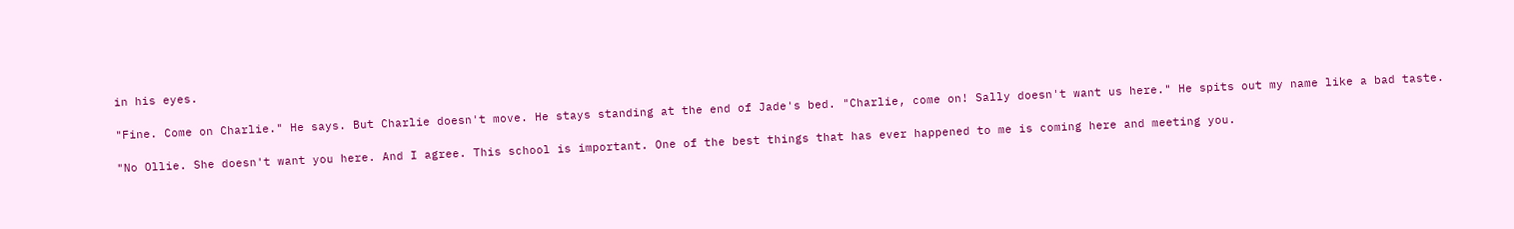in his eyes.

"Fine. Come on Charlie." He says. But Charlie doesn't move. He stays standing at the end of Jade's bed. "Charlie, come on! Sally doesn't want us here." He spits out my name like a bad taste.

"No Ollie. She doesn't want you here. And I agree. This school is important. One of the best things that has ever happened to me is coming here and meeting you.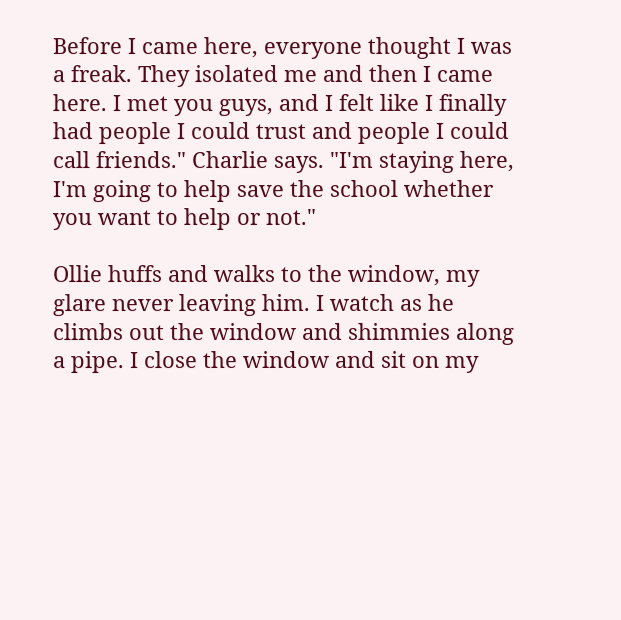Before I came here, everyone thought I was a freak. They isolated me and then I came here. I met you guys, and I felt like I finally had people I could trust and people I could call friends." Charlie says. "I'm staying here, I'm going to help save the school whether you want to help or not."

Ollie huffs and walks to the window, my glare never leaving him. I watch as he climbs out the window and shimmies along a pipe. I close the window and sit on my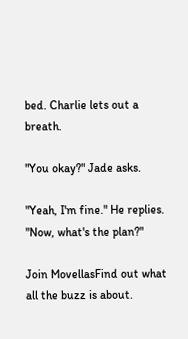bed. Charlie lets out a breath.

"You okay?" Jade asks.

"Yeah, I'm fine." He replies. "Now, what's the plan?"

Join MovellasFind out what all the buzz is about.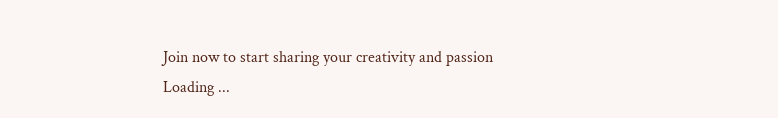Join now to start sharing your creativity and passion
Loading ...